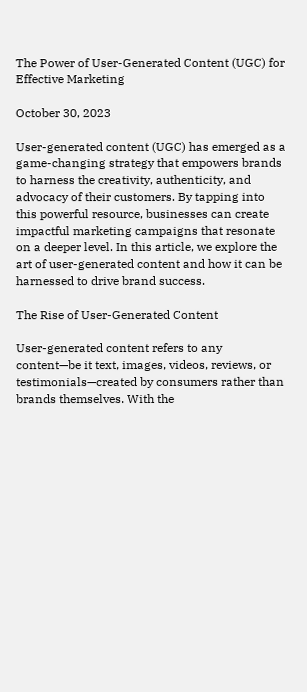The Power of User-Generated Content (UGC) for Effective Marketing

October 30, 2023

User-generated content (UGC) has emerged as a game-changing strategy that empowers brands to harness the creativity, authenticity, and advocacy of their customers. By tapping into this powerful resource, businesses can create impactful marketing campaigns that resonate on a deeper level. In this article, we explore the art of user-generated content and how it can be harnessed to drive brand success.

The Rise of User-Generated Content

User-generated content refers to any content—be it text, images, videos, reviews, or testimonials—created by consumers rather than brands themselves. With the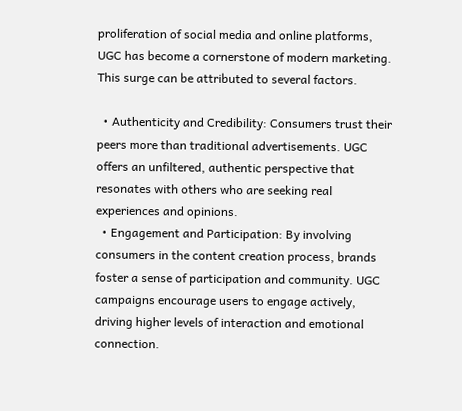proliferation of social media and online platforms, UGC has become a cornerstone of modern marketing. This surge can be attributed to several factors.

  • Authenticity and Credibility: Consumers trust their peers more than traditional advertisements. UGC offers an unfiltered, authentic perspective that resonates with others who are seeking real experiences and opinions.
  • Engagement and Participation: By involving consumers in the content creation process, brands foster a sense of participation and community. UGC campaigns encourage users to engage actively, driving higher levels of interaction and emotional connection.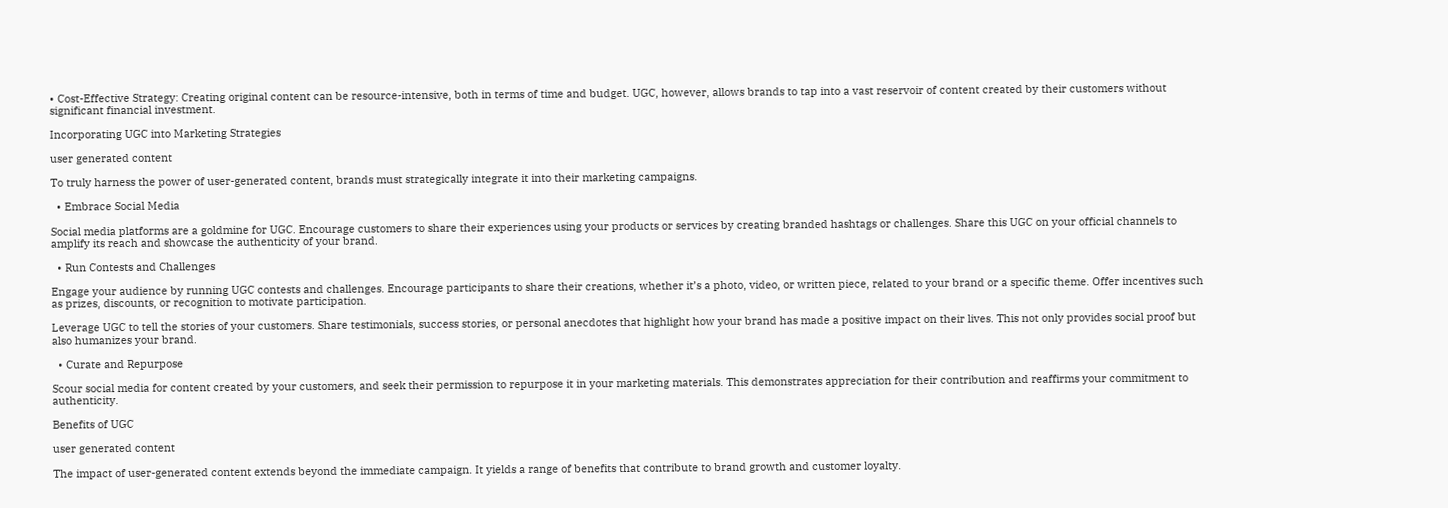• Cost-Effective Strategy: Creating original content can be resource-intensive, both in terms of time and budget. UGC, however, allows brands to tap into a vast reservoir of content created by their customers without significant financial investment.

Incorporating UGC into Marketing Strategies

user generated content

To truly harness the power of user-generated content, brands must strategically integrate it into their marketing campaigns.

  • Embrace Social Media

Social media platforms are a goldmine for UGC. Encourage customers to share their experiences using your products or services by creating branded hashtags or challenges. Share this UGC on your official channels to amplify its reach and showcase the authenticity of your brand.

  • Run Contests and Challenges

Engage your audience by running UGC contests and challenges. Encourage participants to share their creations, whether it’s a photo, video, or written piece, related to your brand or a specific theme. Offer incentives such as prizes, discounts, or recognition to motivate participation.

Leverage UGC to tell the stories of your customers. Share testimonials, success stories, or personal anecdotes that highlight how your brand has made a positive impact on their lives. This not only provides social proof but also humanizes your brand.

  • Curate and Repurpose

Scour social media for content created by your customers, and seek their permission to repurpose it in your marketing materials. This demonstrates appreciation for their contribution and reaffirms your commitment to authenticity.

Benefits of UGC

user generated content

The impact of user-generated content extends beyond the immediate campaign. It yields a range of benefits that contribute to brand growth and customer loyalty.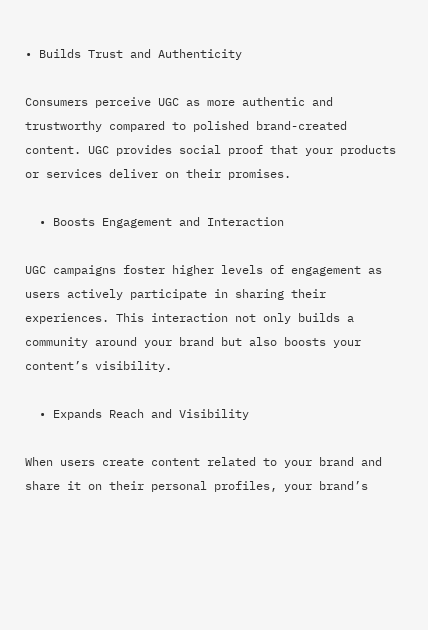• Builds Trust and Authenticity

Consumers perceive UGC as more authentic and trustworthy compared to polished brand-created content. UGC provides social proof that your products or services deliver on their promises.

  • Boosts Engagement and Interaction

UGC campaigns foster higher levels of engagement as users actively participate in sharing their experiences. This interaction not only builds a community around your brand but also boosts your content’s visibility.

  • Expands Reach and Visibility

When users create content related to your brand and share it on their personal profiles, your brand’s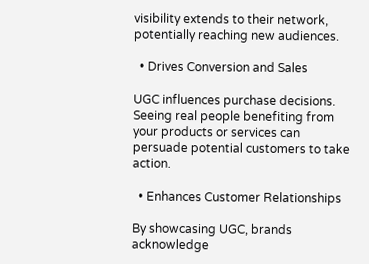visibility extends to their network, potentially reaching new audiences.

  • Drives Conversion and Sales

UGC influences purchase decisions. Seeing real people benefiting from your products or services can persuade potential customers to take action.

  • Enhances Customer Relationships

By showcasing UGC, brands acknowledge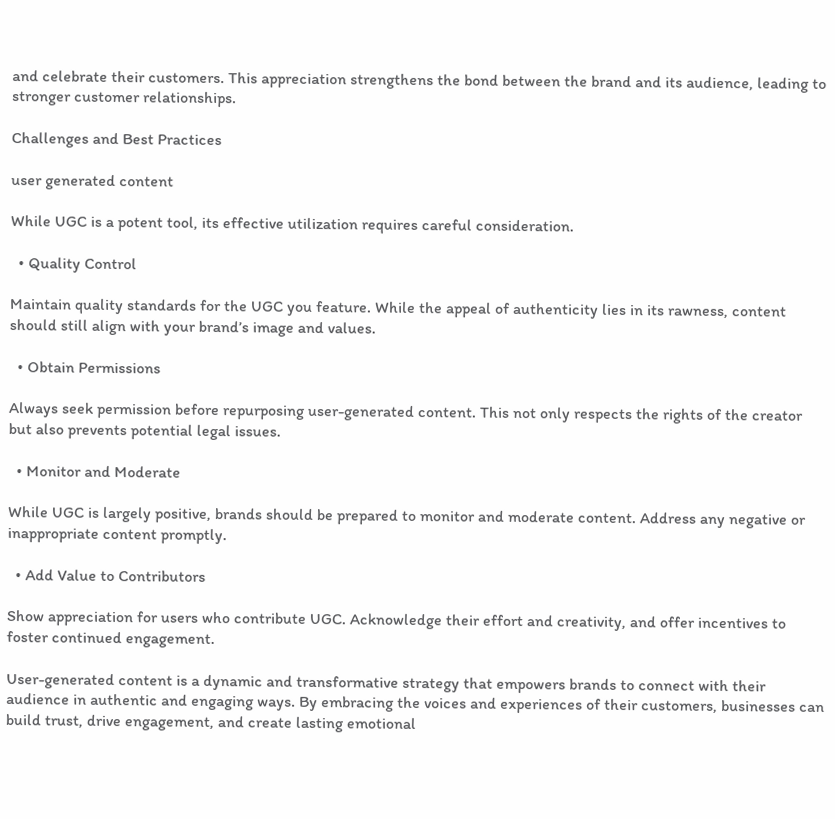and celebrate their customers. This appreciation strengthens the bond between the brand and its audience, leading to stronger customer relationships.

Challenges and Best Practices

user generated content

While UGC is a potent tool, its effective utilization requires careful consideration.

  • Quality Control

Maintain quality standards for the UGC you feature. While the appeal of authenticity lies in its rawness, content should still align with your brand’s image and values.

  • Obtain Permissions

Always seek permission before repurposing user-generated content. This not only respects the rights of the creator but also prevents potential legal issues.

  • Monitor and Moderate

While UGC is largely positive, brands should be prepared to monitor and moderate content. Address any negative or inappropriate content promptly.

  • Add Value to Contributors

Show appreciation for users who contribute UGC. Acknowledge their effort and creativity, and offer incentives to foster continued engagement.

User-generated content is a dynamic and transformative strategy that empowers brands to connect with their audience in authentic and engaging ways. By embracing the voices and experiences of their customers, businesses can build trust, drive engagement, and create lasting emotional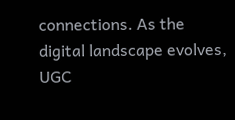connections. As the digital landscape evolves, UGC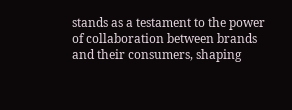stands as a testament to the power of collaboration between brands and their consumers, shaping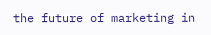the future of marketing in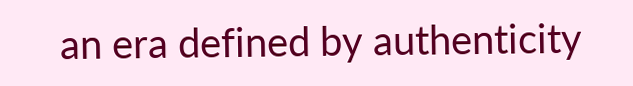an era defined by authenticity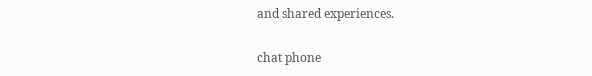and shared experiences.

chat phone